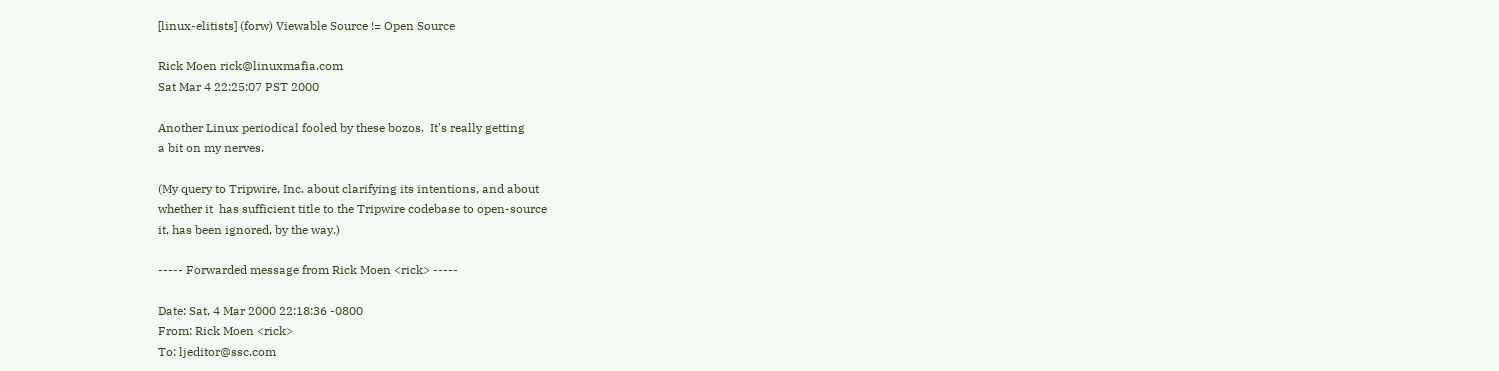[linux-elitists] (forw) Viewable Source != Open Source

Rick Moen rick@linuxmafia.com
Sat Mar 4 22:25:07 PST 2000

Another Linux periodical fooled by these bozos.  It's really getting
a bit on my nerves.

(My query to Tripwire, Inc. about clarifying its intentions, and about
whether it  has sufficient title to the Tripwire codebase to open-source
it, has been ignored, by the way.)

----- Forwarded message from Rick Moen <rick> -----

Date: Sat, 4 Mar 2000 22:18:36 -0800
From: Rick Moen <rick>
To: ljeditor@ssc.com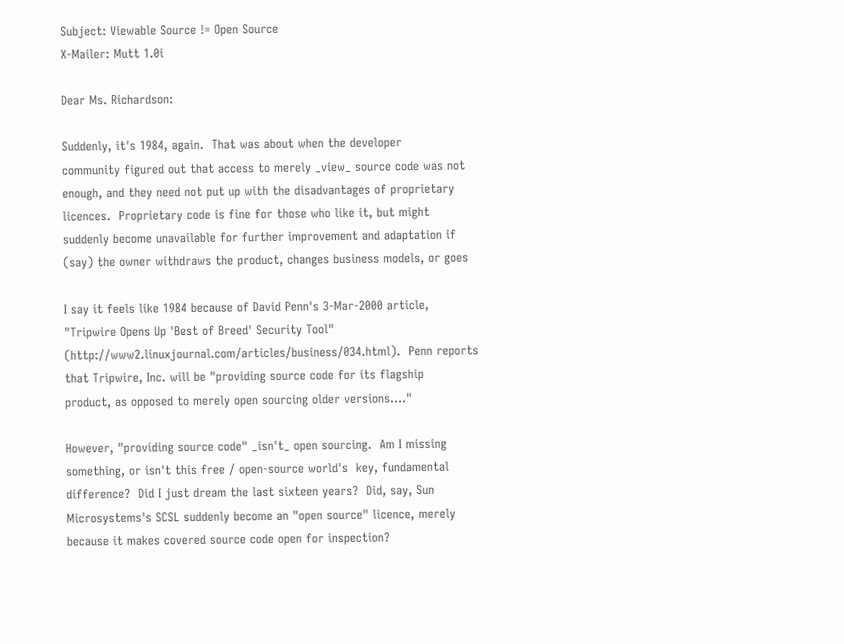Subject: Viewable Source != Open Source
X-Mailer: Mutt 1.0i

Dear Ms. Richardson:

Suddenly, it's 1984, again.  That was about when the developer
community figured out that access to merely _view_ source code was not
enough, and they need not put up with the disadvantages of proprietary
licences.  Proprietary code is fine for those who like it, but might
suddenly become unavailable for further improvement and adaptation if
(say) the owner withdraws the product, changes business models, or goes

I say it feels like 1984 because of David Penn's 3-Mar-2000 article,
"Tripwire Opens Up 'Best of Breed' Security Tool"
(http://www2.linuxjournal.com/articles/business/034.html).  Penn reports
that Tripwire, Inc. will be "providing source code for its flagship
product, as opposed to merely open sourcing older versions...."

However, "providing source code" _isn't_ open sourcing.  Am I missing
something, or isn't this free / open-source world's  key, fundamental
difference?  Did I just dream the last sixteen years?  Did, say, Sun
Microsystems's SCSL suddenly become an "open source" licence, merely
because it makes covered source code open for inspection?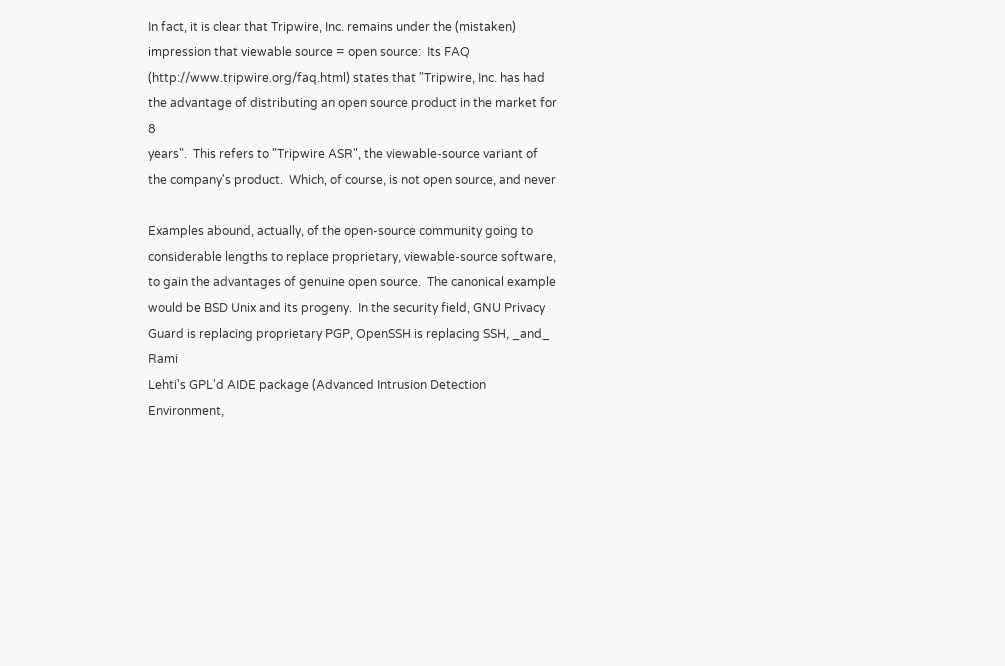In fact, it is clear that Tripwire, Inc. remains under the (mistaken)
impression that viewable source = open source:  Its FAQ
(http://www.tripwire.org/faq.html) states that "Tripwire, Inc. has had
the advantage of distributing an open source product in the market for 8
years".  This refers to "Tripwire ASR", the viewable-source variant of
the company's product.  Which, of course, is not open source, and never

Examples abound, actually, of the open-source community going to
considerable lengths to replace proprietary, viewable-source software,
to gain the advantages of genuine open source.  The canonical example
would be BSD Unix and its progeny.  In the security field, GNU Privacy
Guard is replacing proprietary PGP, OpenSSH is replacing SSH, _and_ Rami
Lehti's GPL'd AIDE package (Advanced Intrusion Detection Environment,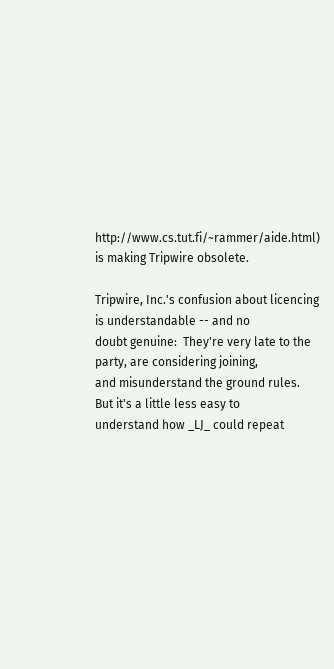http://www.cs.tut.fi/~rammer/aide.html) is making Tripwire obsolete.

Tripwire, Inc.'s confusion about licencing is understandable -- and no
doubt genuine:  They're very late to the party, are considering joining,
and misunderstand the ground rules.  But it's a little less easy to
understand how _LJ_ could repeat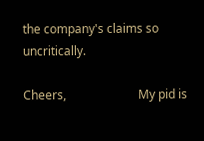the company's claims so uncritically.

Cheers,                        My pid is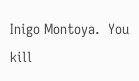Inigo Montoya.  You kill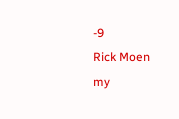-9
Rick Moen                      my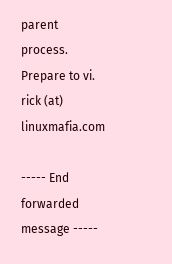parent process.  Prepare to vi.
rick (at) linuxmafia.com

----- End forwarded message -----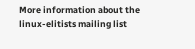More information about the linux-elitists mailing list